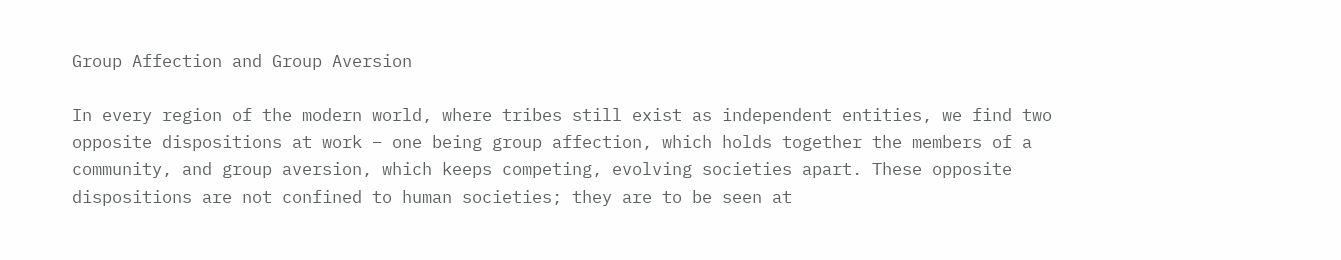Group Affection and Group Aversion

In every region of the modern world, where tribes still exist as independent entities, we find two opposite dispositions at work – one being group affection, which holds together the members of a community, and group aversion, which keeps competing, evolving societies apart. These opposite dispositions are not confined to human societies; they are to be seen at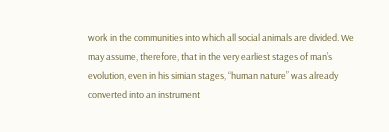work in the communities into which all social animals are divided. We may assume, therefore, that in the very earliest stages of man’s evolution, even in his simian stages, “human nature” was already converted into an instrument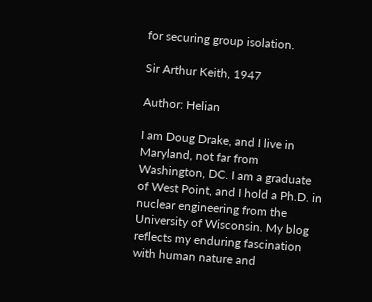for securing group isolation.

Sir Arthur Keith, 1947

Author: Helian

I am Doug Drake, and I live in Maryland, not far from Washington, DC. I am a graduate of West Point, and I hold a Ph.D. in nuclear engineering from the University of Wisconsin. My blog reflects my enduring fascination with human nature and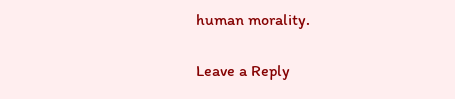human morality.

Leave a Reply